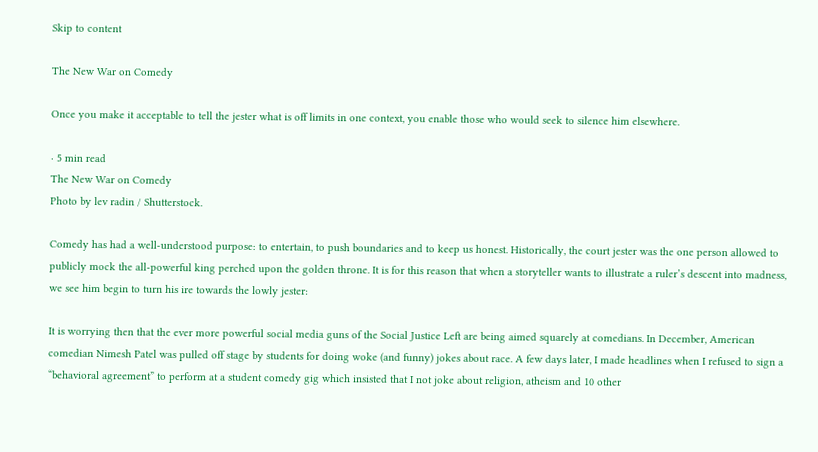Skip to content

The New War on Comedy

Once you make it acceptable to tell the jester what is off limits in one context, you enable those who would seek to silence him elsewhere.

· 5 min read
The New War on Comedy
Photo by lev radin / Shutterstock.

Comedy has had a well-understood purpose: to entertain, to push boundaries and to keep us honest. Historically, the court jester was the one person allowed to publicly mock the all-powerful king perched upon the golden throne. It is for this reason that when a storyteller wants to illustrate a ruler’s descent into madness, we see him begin to turn his ire towards the lowly jester:

It is worrying then that the ever more powerful social media guns of the Social Justice Left are being aimed squarely at comedians. In December, American comedian Nimesh Patel was pulled off stage by students for doing woke (and funny) jokes about race. A few days later, I made headlines when I refused to sign a “behavioral agreement” to perform at a student comedy gig which insisted that I not joke about religion, atheism and 10 other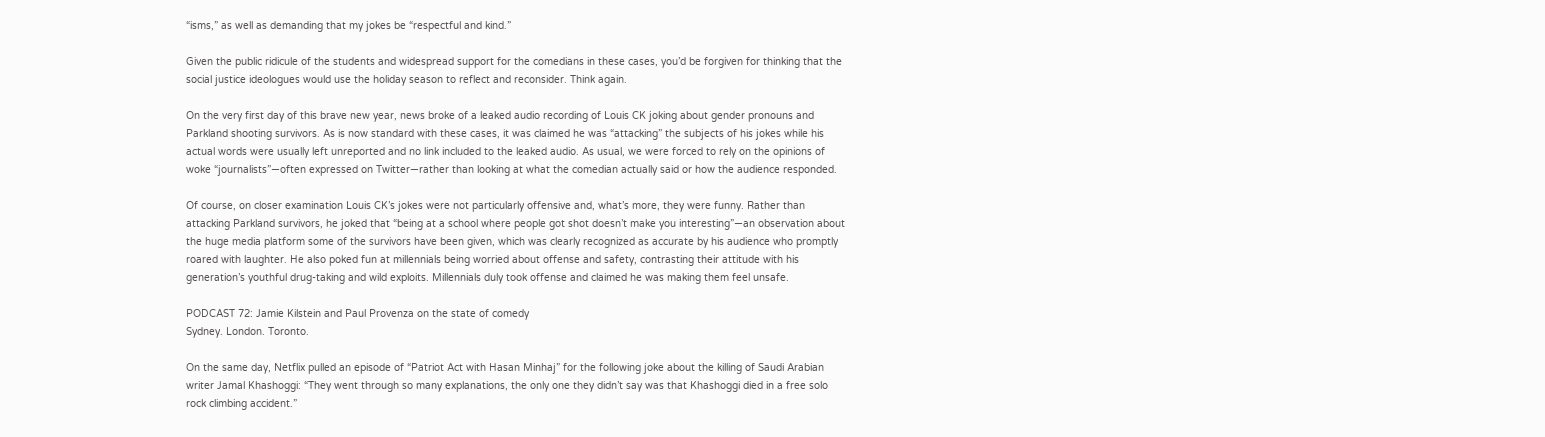“isms,” as well as demanding that my jokes be “respectful and kind.”

Given the public ridicule of the students and widespread support for the comedians in these cases, you’d be forgiven for thinking that the social justice ideologues would use the holiday season to reflect and reconsider. Think again.

On the very first day of this brave new year, news broke of a leaked audio recording of Louis CK joking about gender pronouns and Parkland shooting survivors. As is now standard with these cases, it was claimed he was “attacking” the subjects of his jokes while his actual words were usually left unreported and no link included to the leaked audio. As usual, we were forced to rely on the opinions of woke “journalists”—often expressed on Twitter—rather than looking at what the comedian actually said or how the audience responded.

Of course, on closer examination Louis CK’s jokes were not particularly offensive and, what’s more, they were funny. Rather than attacking Parkland survivors, he joked that “being at a school where people got shot doesn’t make you interesting”—an observation about the huge media platform some of the survivors have been given, which was clearly recognized as accurate by his audience who promptly roared with laughter. He also poked fun at millennials being worried about offense and safety, contrasting their attitude with his generation’s youthful drug-taking and wild exploits. Millennials duly took offense and claimed he was making them feel unsafe.

PODCAST 72: Jamie Kilstein and Paul Provenza on the state of comedy
Sydney. London. Toronto.

On the same day, Netflix pulled an episode of “Patriot Act with Hasan Minhaj” for the following joke about the killing of Saudi Arabian writer Jamal Khashoggi: “They went through so many explanations, the only one they didn’t say was that Khashoggi died in a free solo rock climbing accident.”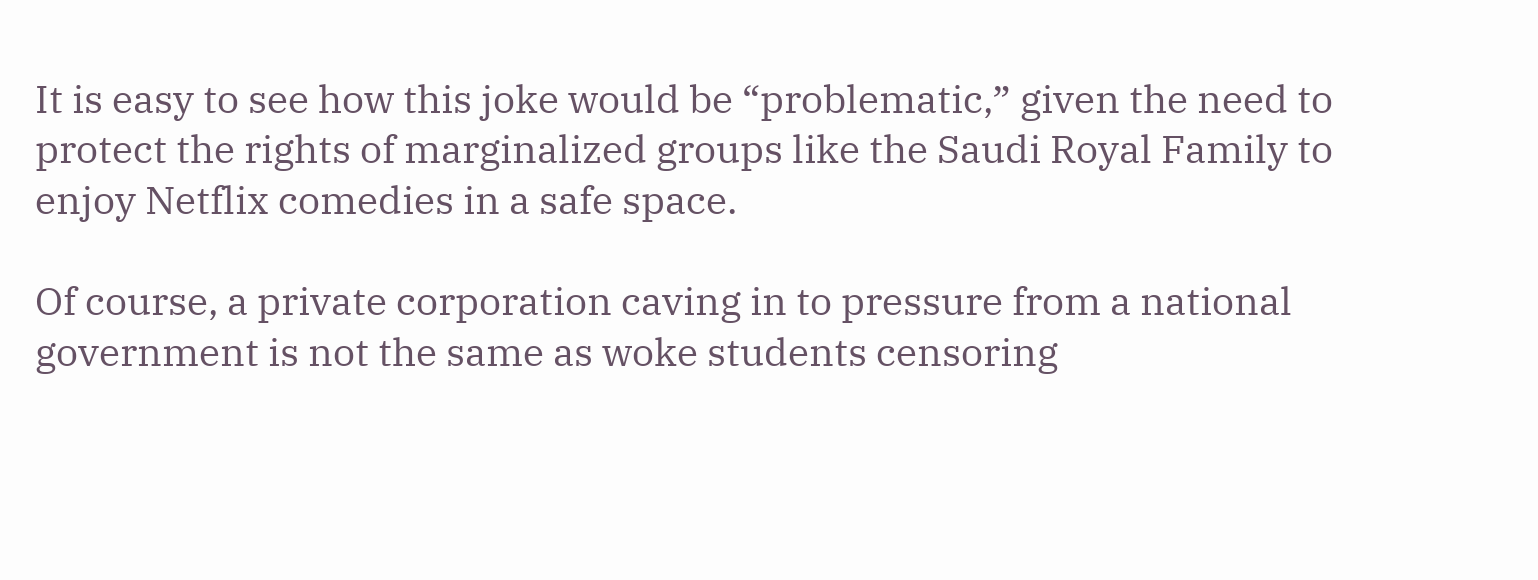It is easy to see how this joke would be “problematic,” given the need to protect the rights of marginalized groups like the Saudi Royal Family to enjoy Netflix comedies in a safe space.

Of course, a private corporation caving in to pressure from a national government is not the same as woke students censoring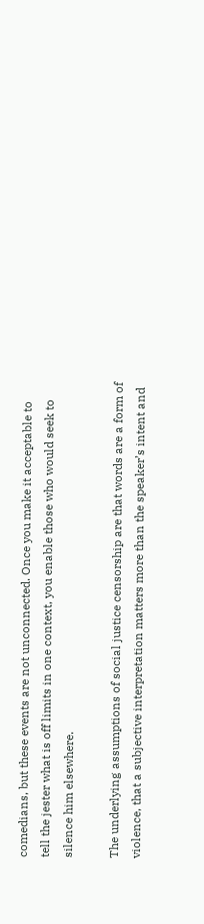comedians, but these events are not unconnected. Once you make it acceptable to tell the jester what is off limits in one context, you enable those who would seek to silence him elsewhere.

The underlying assumptions of social justice censorship are that words are a form of violence, that a subjective interpretation matters more than the speaker’s intent and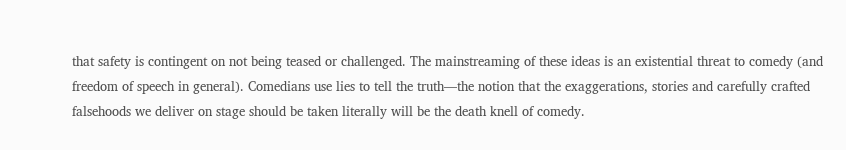that safety is contingent on not being teased or challenged. The mainstreaming of these ideas is an existential threat to comedy (and freedom of speech in general). Comedians use lies to tell the truth—the notion that the exaggerations, stories and carefully crafted falsehoods we deliver on stage should be taken literally will be the death knell of comedy.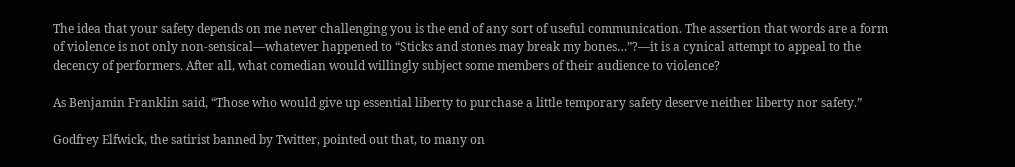The idea that your safety depends on me never challenging you is the end of any sort of useful communication. The assertion that words are a form of violence is not only non-sensical—whatever happened to “Sticks and stones may break my bones…”?—it is a cynical attempt to appeal to the decency of performers. After all, what comedian would willingly subject some members of their audience to violence?

As Benjamin Franklin said, “Those who would give up essential liberty to purchase a little temporary safety deserve neither liberty nor safety.”

Godfrey Elfwick, the satirist banned by Twitter, pointed out that, to many on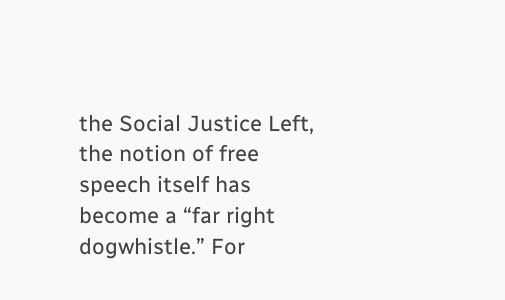the Social Justice Left, the notion of free speech itself has become a “far right dogwhistle.” For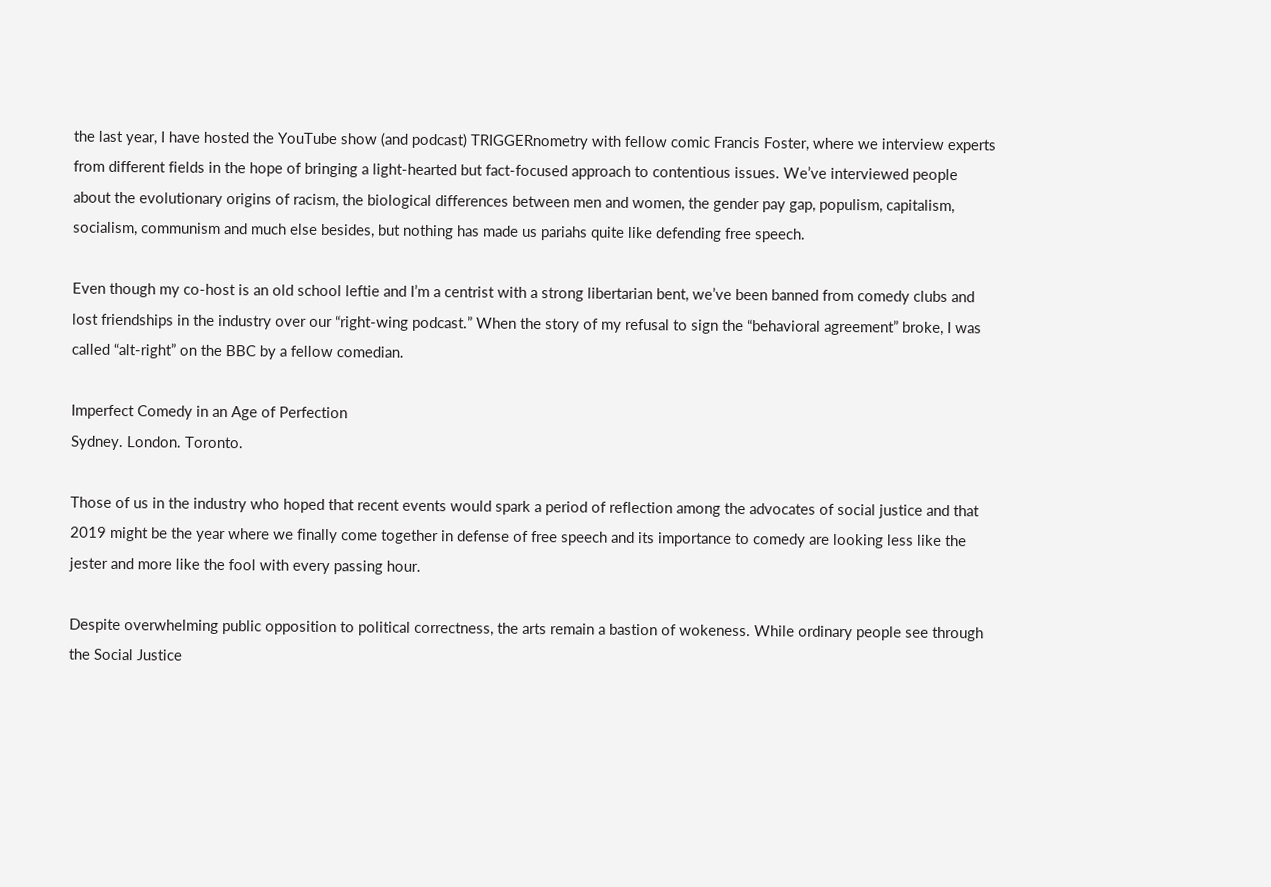the last year, I have hosted the YouTube show (and podcast) TRIGGERnometry with fellow comic Francis Foster, where we interview experts from different fields in the hope of bringing a light-hearted but fact-focused approach to contentious issues. We’ve interviewed people about the evolutionary origins of racism, the biological differences between men and women, the gender pay gap, populism, capitalism, socialism, communism and much else besides, but nothing has made us pariahs quite like defending free speech.

Even though my co-host is an old school leftie and I’m a centrist with a strong libertarian bent, we’ve been banned from comedy clubs and lost friendships in the industry over our “right-wing podcast.” When the story of my refusal to sign the “behavioral agreement” broke, I was called “alt-right” on the BBC by a fellow comedian.

Imperfect Comedy in an Age of Perfection
Sydney. London. Toronto.

Those of us in the industry who hoped that recent events would spark a period of reflection among the advocates of social justice and that 2019 might be the year where we finally come together in defense of free speech and its importance to comedy are looking less like the jester and more like the fool with every passing hour.

Despite overwhelming public opposition to political correctness, the arts remain a bastion of wokeness. While ordinary people see through the Social Justice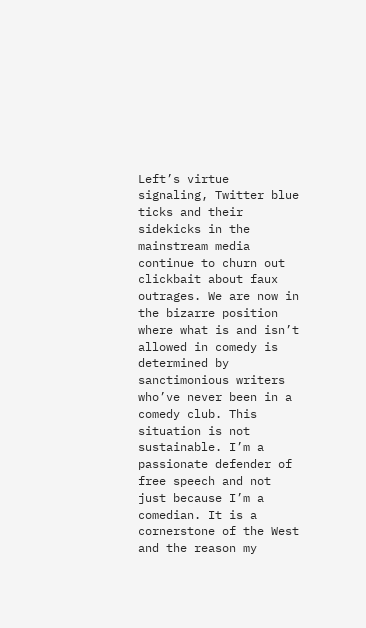Left’s virtue signaling, Twitter blue ticks and their sidekicks in the mainstream media continue to churn out clickbait about faux outrages. We are now in the bizarre position where what is and isn’t allowed in comedy is determined by sanctimonious writers who’ve never been in a comedy club. This situation is not sustainable. I’m a passionate defender of free speech and not just because I’m a comedian. It is a cornerstone of the West and the reason my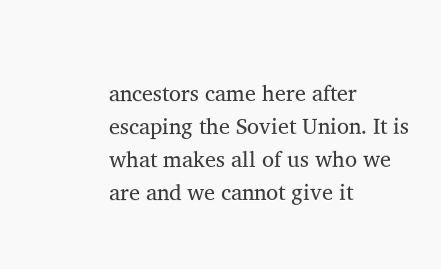ancestors came here after escaping the Soviet Union. It is what makes all of us who we are and we cannot give it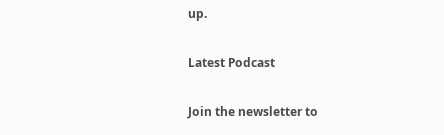up.

Latest Podcast

Join the newsletter to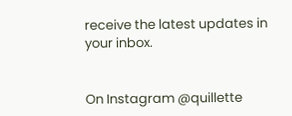receive the latest updates in your inbox.


On Instagram @quillette